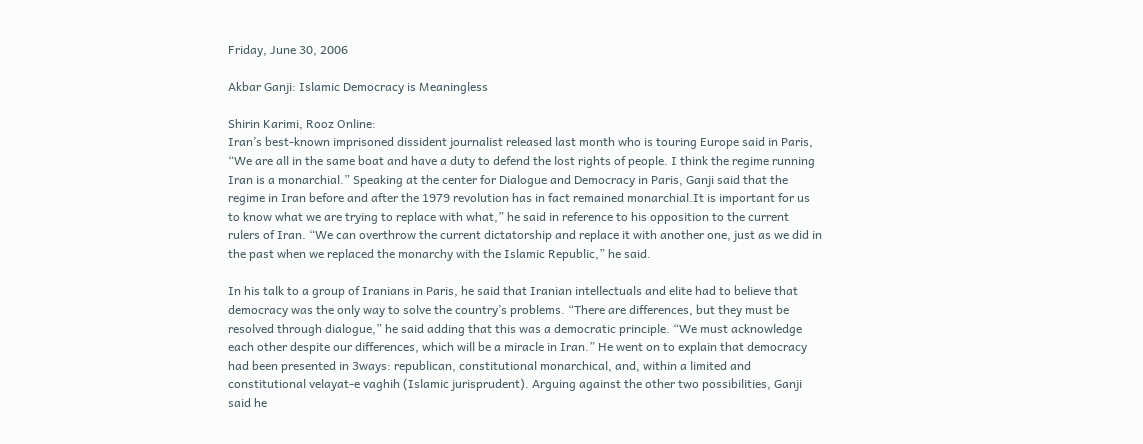Friday, June 30, 2006

Akbar Ganji: Islamic Democracy is Meaningless

Shirin Karimi, Rooz Online:
Iran’s best-known imprisoned dissident journalist released last month who is touring Europe said in Paris, “We are all in the same boat and have a duty to defend the lost rights of people. I think the regime running Iran is a monarchial.” Speaking at the center for Dialogue and Democracy in Paris, Ganji said that the regime in Iran before and after the 1979 revolution has in fact remained monarchial.It is important for us to know what we are trying to replace with what,” he said in reference to his opposition to the current rulers of Iran. “We can overthrow the current dictatorship and replace it with another one, just as we did in the past when we replaced the monarchy with the Islamic Republic,” he said.

In his talk to a group of Iranians in Paris, he said that Iranian intellectuals and elite had to believe that democracy was the only way to solve the country’s problems. “There are differences, but they must be resolved through dialogue,” he said adding that this was a democratic principle. “We must acknowledge each other despite our differences, which will be a miracle in Iran.” He went on to explain that democracy had been presented in 3ways: republican, constitutional monarchical, and, within a limited and constitutional velayat-e vaghih (Islamic jurisprudent). Arguing against the other two possibilities, Ganji said he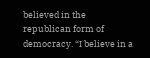believed in the republican form of democracy. “I believe in a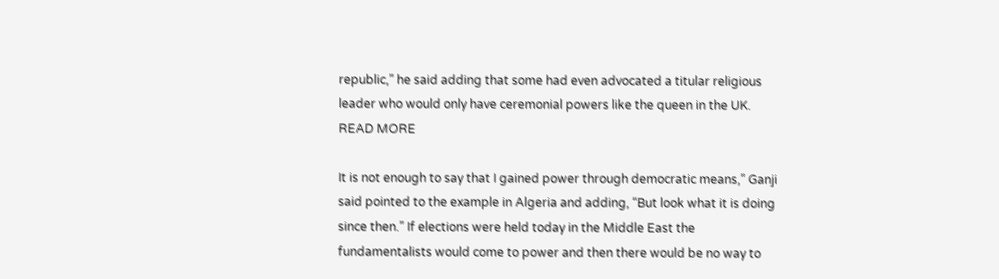republic,” he said adding that some had even advocated a titular religious leader who would only have ceremonial powers like the queen in the UK. READ MORE

It is not enough to say that I gained power through democratic means,” Ganji said pointed to the example in Algeria and adding, “But look what it is doing since then.” If elections were held today in the Middle East the fundamentalists would come to power and then there would be no way to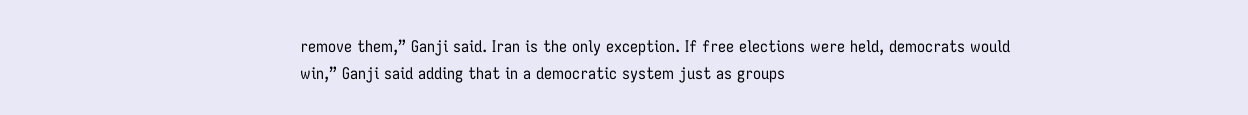remove them,” Ganji said. Iran is the only exception. If free elections were held, democrats would win,” Ganji said adding that in a democratic system just as groups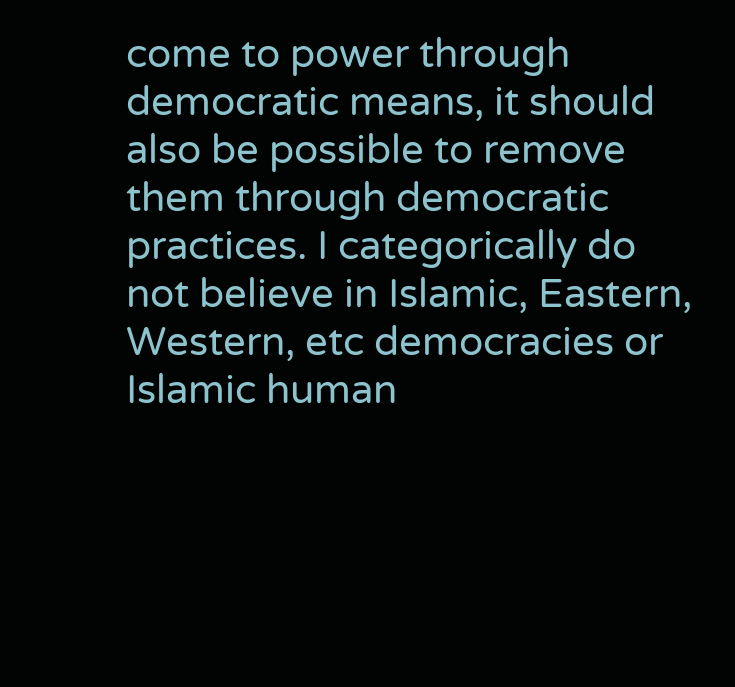come to power through democratic means, it should also be possible to remove them through democratic practices. I categorically do not believe in Islamic, Eastern, Western, etc democracies or Islamic human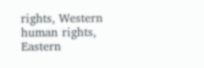rights, Western human rights, Eastern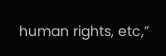human rights, etc,”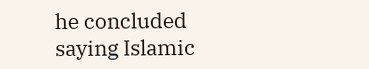he concluded saying Islamic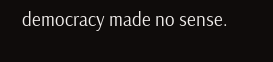democracy made no sense.